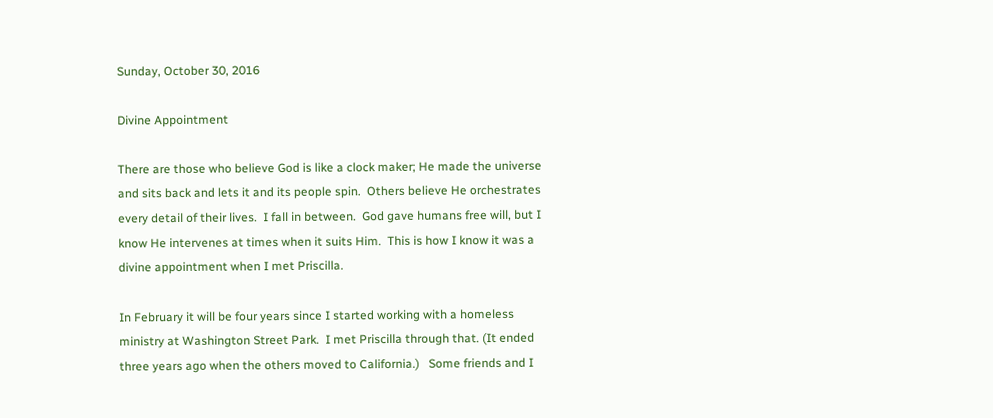Sunday, October 30, 2016

Divine Appointment

There are those who believe God is like a clock maker; He made the universe and sits back and lets it and its people spin.  Others believe He orchestrates every detail of their lives.  I fall in between.  God gave humans free will, but I know He intervenes at times when it suits Him.  This is how I know it was a divine appointment when I met Priscilla.

In February it will be four years since I started working with a homeless ministry at Washington Street Park.  I met Priscilla through that. (It ended three years ago when the others moved to California.)   Some friends and I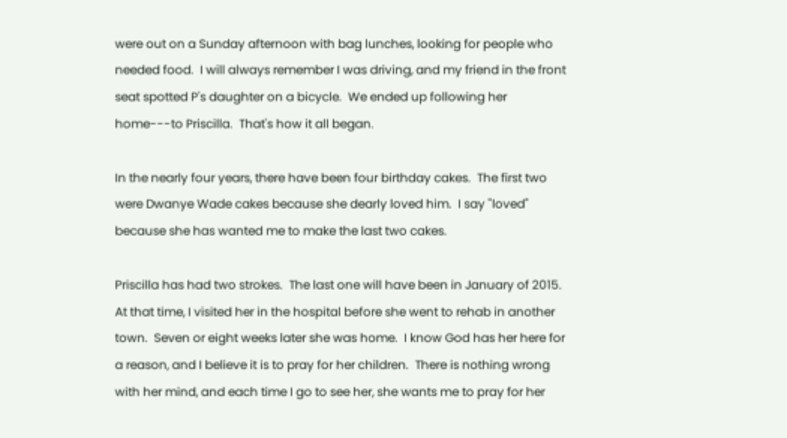were out on a Sunday afternoon with bag lunches, looking for people who needed food.  I will always remember I was driving, and my friend in the front seat spotted P's daughter on a bicycle.  We ended up following her home---to Priscilla.  That's how it all began.

In the nearly four years, there have been four birthday cakes.  The first two were Dwanye Wade cakes because she dearly loved him.  I say "loved" because she has wanted me to make the last two cakes.

Priscilla has had two strokes.  The last one will have been in January of 2015.  At that time, I visited her in the hospital before she went to rehab in another town.  Seven or eight weeks later she was home.  I know God has her here for a reason, and I believe it is to pray for her children.  There is nothing wrong with her mind, and each time I go to see her, she wants me to pray for her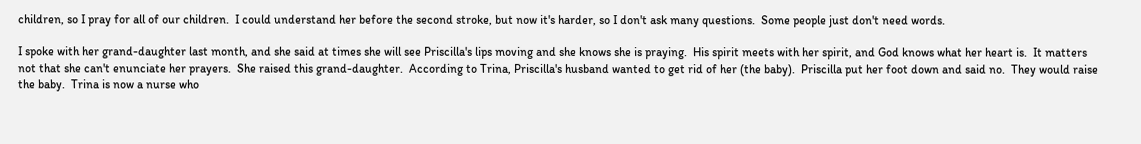children, so I pray for all of our children.  I could understand her before the second stroke, but now it's harder, so I don't ask many questions.  Some people just don't need words.

I spoke with her grand-daughter last month, and she said at times she will see Priscilla's lips moving and she knows she is praying.  His spirit meets with her spirit, and God knows what her heart is.  It matters not that she can't enunciate her prayers.  She raised this grand-daughter.  According to Trina, Priscilla's husband wanted to get rid of her (the baby).  Priscilla put her foot down and said no.  They would raise the baby.  Trina is now a nurse who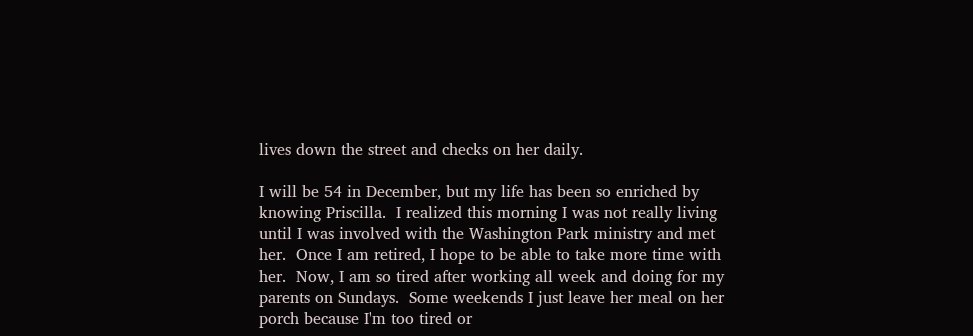lives down the street and checks on her daily.

I will be 54 in December, but my life has been so enriched by knowing Priscilla.  I realized this morning I was not really living until I was involved with the Washington Park ministry and met her.  Once I am retired, I hope to be able to take more time with her.  Now, I am so tired after working all week and doing for my parents on Sundays.  Some weekends I just leave her meal on her porch because I'm too tired or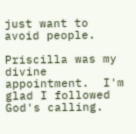just want to avoid people.

Priscilla was my divine appointment.  I'm glad I followed God's calling.